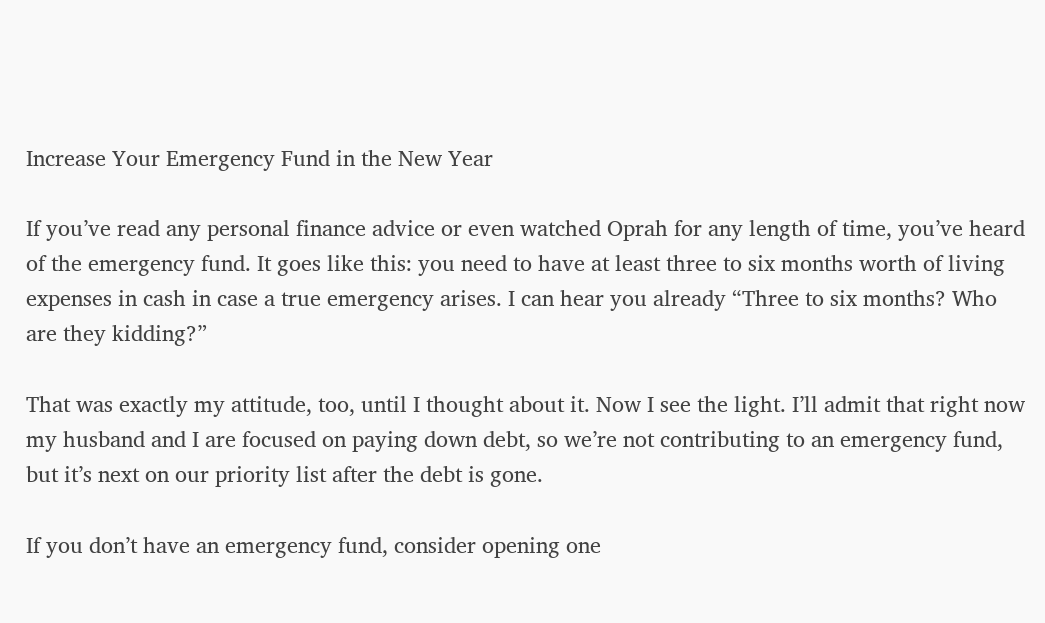Increase Your Emergency Fund in the New Year

If you’ve read any personal finance advice or even watched Oprah for any length of time, you’ve heard of the emergency fund. It goes like this: you need to have at least three to six months worth of living expenses in cash in case a true emergency arises. I can hear you already “Three to six months? Who are they kidding?”

That was exactly my attitude, too, until I thought about it. Now I see the light. I’ll admit that right now my husband and I are focused on paying down debt, so we’re not contributing to an emergency fund, but it’s next on our priority list after the debt is gone.

If you don’t have an emergency fund, consider opening one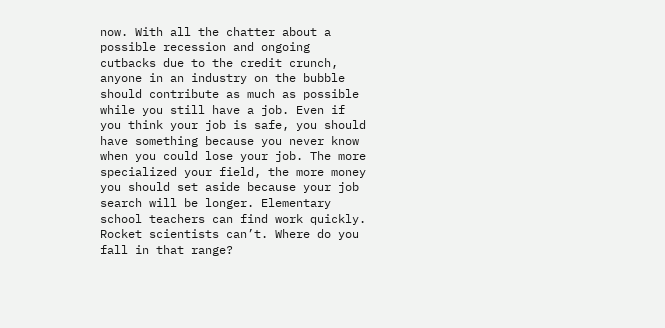now. With all the chatter about a possible recession and ongoing cutbacks due to the credit crunch, anyone in an industry on the bubble should contribute as much as possible while you still have a job. Even if you think your job is safe, you should have something because you never know when you could lose your job. The more specialized your field, the more money you should set aside because your job search will be longer. Elementary school teachers can find work quickly. Rocket scientists can’t. Where do you fall in that range?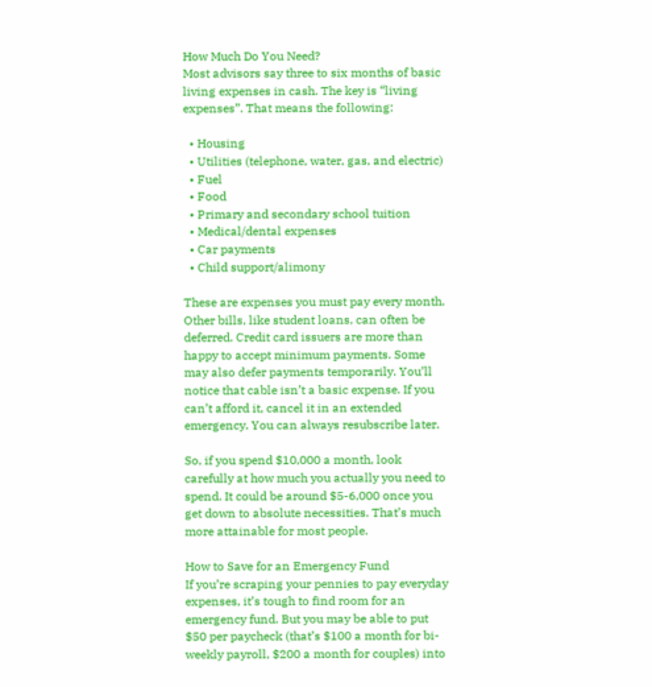How Much Do You Need?
Most advisors say three to six months of basic living expenses in cash. The key is “living expenses”. That means the following:

  • Housing
  • Utilities (telephone, water, gas, and electric)
  • Fuel
  • Food
  • Primary and secondary school tuition
  • Medical/dental expenses
  • Car payments
  • Child support/alimony

These are expenses you must pay every month. Other bills, like student loans, can often be deferred. Credit card issuers are more than happy to accept minimum payments. Some may also defer payments temporarily. You’ll notice that cable isn’t a basic expense. If you can’t afford it, cancel it in an extended emergency. You can always resubscribe later.

So, if you spend $10,000 a month, look carefully at how much you actually you need to spend. It could be around $5-6,000 once you get down to absolute necessities. That’s much more attainable for most people.

How to Save for an Emergency Fund
If you’re scraping your pennies to pay everyday expenses, it’s tough to find room for an emergency fund. But you may be able to put $50 per paycheck (that’s $100 a month for bi-weekly payroll, $200 a month for couples) into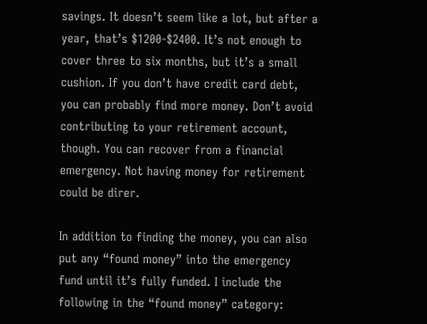savings. It doesn’t seem like a lot, but after a year, that’s $1200-$2400. It’s not enough to cover three to six months, but it’s a small cushion. If you don’t have credit card debt, you can probably find more money. Don’t avoid contributing to your retirement account, though. You can recover from a financial emergency. Not having money for retirement could be direr.

In addition to finding the money, you can also put any “found money” into the emergency fund until it’s fully funded. I include the following in the “found money” category: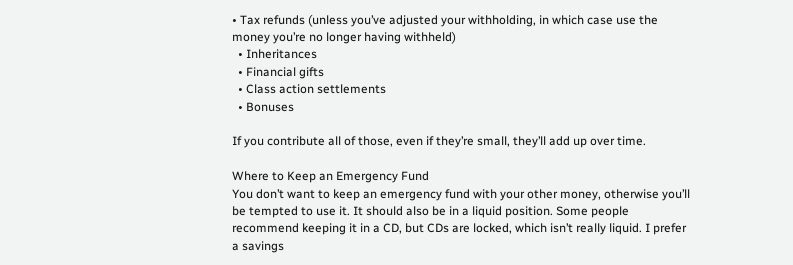• Tax refunds (unless you’ve adjusted your withholding, in which case use the money you’re no longer having withheld)
  • Inheritances
  • Financial gifts
  • Class action settlements
  • Bonuses

If you contribute all of those, even if they’re small, they’ll add up over time.

Where to Keep an Emergency Fund
You don’t want to keep an emergency fund with your other money, otherwise you’ll be tempted to use it. It should also be in a liquid position. Some people recommend keeping it in a CD, but CDs are locked, which isn’t really liquid. I prefer a savings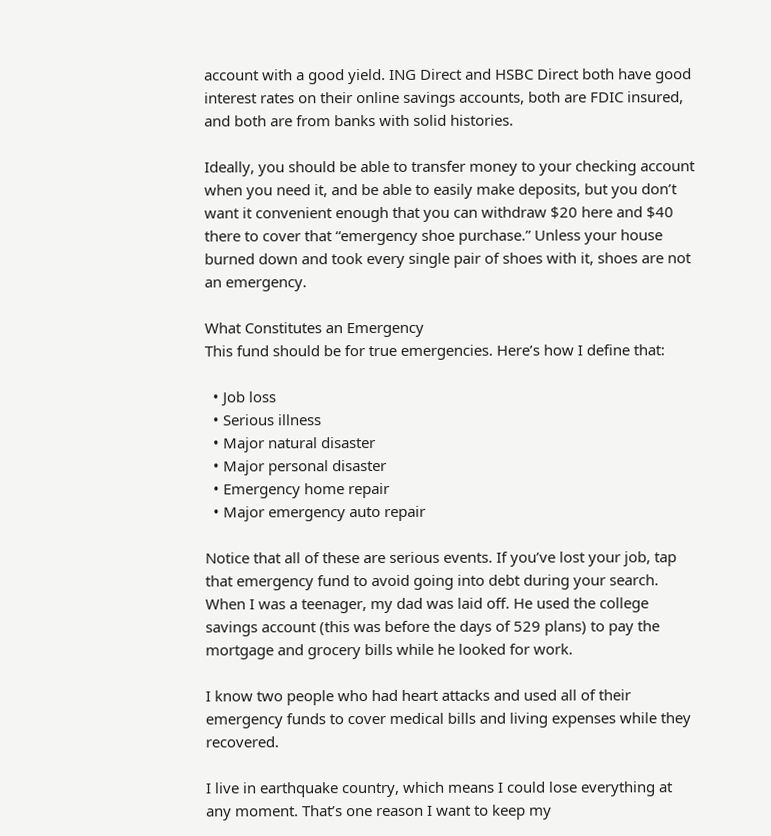account with a good yield. ING Direct and HSBC Direct both have good interest rates on their online savings accounts, both are FDIC insured, and both are from banks with solid histories.

Ideally, you should be able to transfer money to your checking account when you need it, and be able to easily make deposits, but you don’t want it convenient enough that you can withdraw $20 here and $40 there to cover that “emergency shoe purchase.” Unless your house burned down and took every single pair of shoes with it, shoes are not an emergency.

What Constitutes an Emergency
This fund should be for true emergencies. Here’s how I define that:

  • Job loss
  • Serious illness
  • Major natural disaster
  • Major personal disaster
  • Emergency home repair
  • Major emergency auto repair

Notice that all of these are serious events. If you’ve lost your job, tap that emergency fund to avoid going into debt during your search. When I was a teenager, my dad was laid off. He used the college savings account (this was before the days of 529 plans) to pay the mortgage and grocery bills while he looked for work.

I know two people who had heart attacks and used all of their emergency funds to cover medical bills and living expenses while they recovered.

I live in earthquake country, which means I could lose everything at any moment. That’s one reason I want to keep my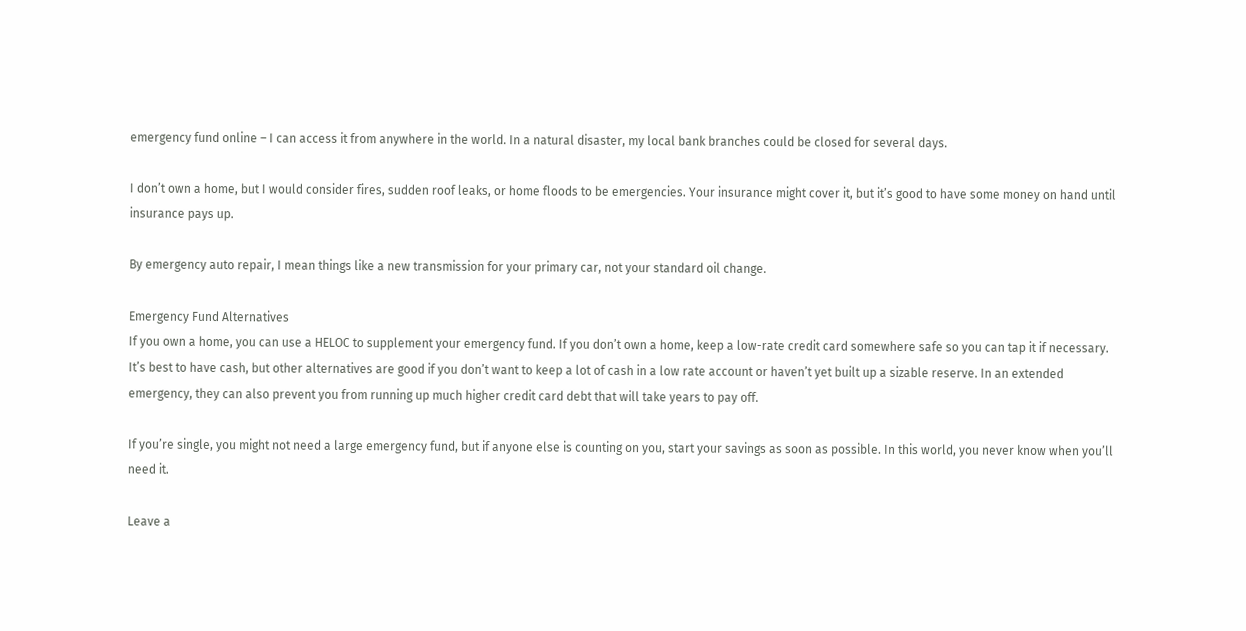emergency fund online – I can access it from anywhere in the world. In a natural disaster, my local bank branches could be closed for several days.

I don’t own a home, but I would consider fires, sudden roof leaks, or home floods to be emergencies. Your insurance might cover it, but it’s good to have some money on hand until insurance pays up.

By emergency auto repair, I mean things like a new transmission for your primary car, not your standard oil change.

Emergency Fund Alternatives
If you own a home, you can use a HELOC to supplement your emergency fund. If you don’t own a home, keep a low-rate credit card somewhere safe so you can tap it if necessary. It’s best to have cash, but other alternatives are good if you don’t want to keep a lot of cash in a low rate account or haven’t yet built up a sizable reserve. In an extended emergency, they can also prevent you from running up much higher credit card debt that will take years to pay off.

If you’re single, you might not need a large emergency fund, but if anyone else is counting on you, start your savings as soon as possible. In this world, you never know when you’ll need it.

Leave a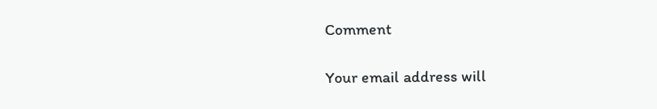Comment

Your email address will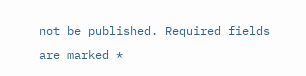not be published. Required fields are marked *